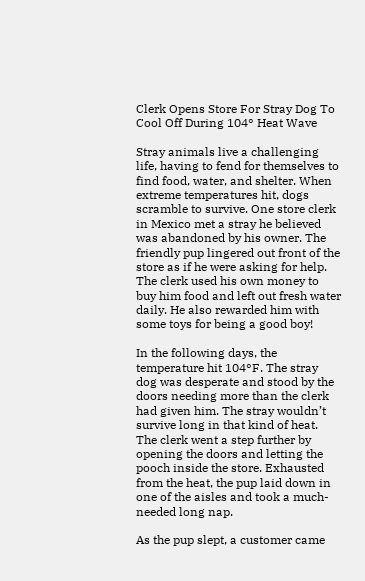Clerk Opens Store For Stray Dog To Cool Off During 104° Heat Wave

Stray animals live a challenging life, having to fend for themselves to find food, water, and shelter. When extreme temperatures hit, dogs scramble to survive. One store clerk in Mexico met a stray he believed was abandoned by his owner. The friendly pup lingered out front of the store as if he were asking for help. The clerk used his own money to buy him food and left out fresh water daily. He also rewarded him with some toys for being a good boy!

In the following days, the temperature hit 104°F. The stray dog was desperate and stood by the doors needing more than the clerk had given him. The stray wouldn’t survive long in that kind of heat. The clerk went a step further by opening the doors and letting the pooch inside the store. Exhausted from the heat, the pup laid down in one of the aisles and took a much-needed long nap.

As the pup slept, a customer came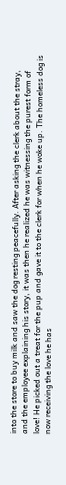into the store to buy milk and saw the dog resting peacefully. After asking the clerk about the stray, and the employee explaining his story, it was then he realized he was witnessing the purest form of love! He picked out a treat for the pup and gave it to the clerk for when he woke up. The homeless dog is now receiving the love he has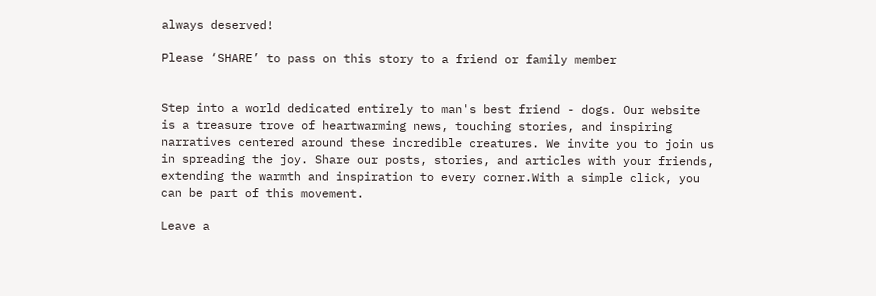always deserved!

Please ‘SHARE’ to pass on this story to a friend or family member


Step into a world dedicated entirely to man's best friend - dogs. Our website is a treasure trove of heartwarming news, touching stories, and inspiring narratives centered around these incredible creatures. We invite you to join us in spreading the joy. Share our posts, stories, and articles with your friends, extending the warmth and inspiration to every corner.With a simple click, you can be part of this movement.

Leave a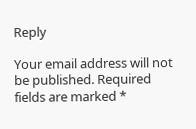Reply

Your email address will not be published. Required fields are marked *